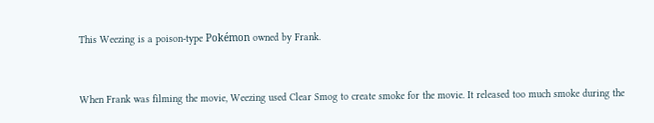This Weezing is a poison-type Pokémon owned by Frank.


When Frank was filming the movie, Weezing used Clear Smog to create smoke for the movie. It released too much smoke during the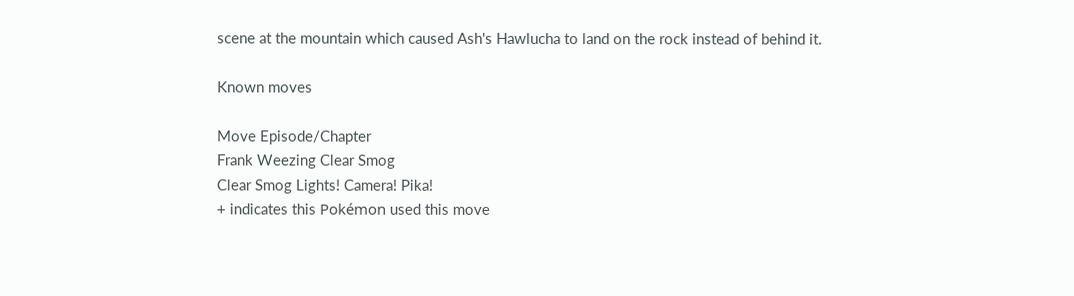scene at the mountain which caused Ash's Hawlucha to land on the rock instead of behind it.

Known moves

Move Episode/Chapter
Frank Weezing Clear Smog
Clear Smog Lights! Camera! Pika!
+ indicates this Pokémon used this move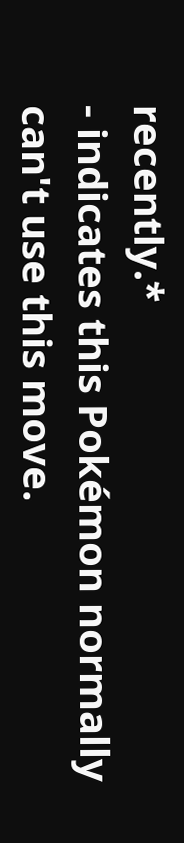recently.*
- indicates this Pokémon normally can't use this move.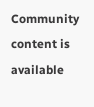Community content is available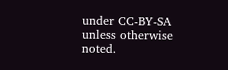under CC-BY-SA unless otherwise noted.